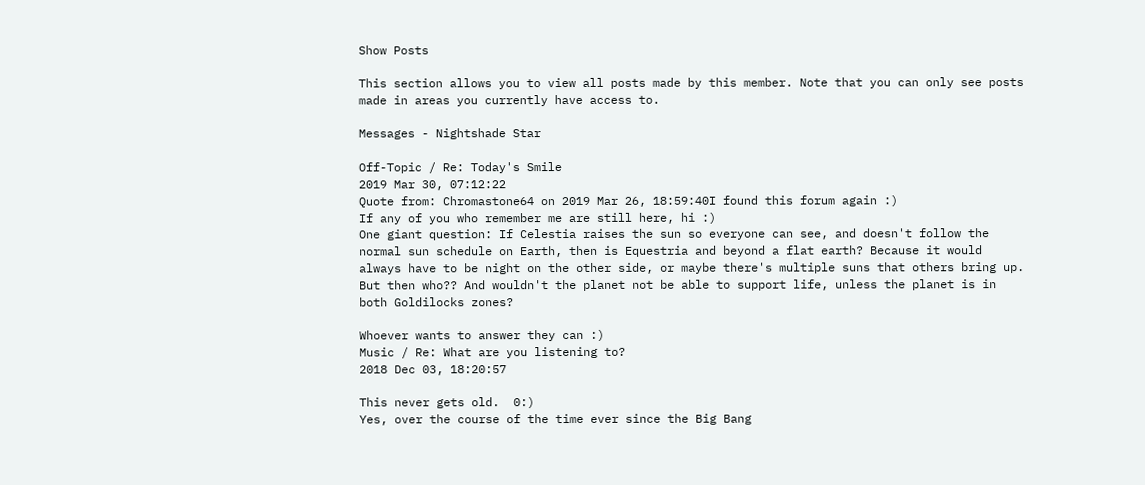Show Posts

This section allows you to view all posts made by this member. Note that you can only see posts made in areas you currently have access to.

Messages - Nightshade Star

Off-Topic / Re: Today's Smile
2019 Mar 30, 07:12:22
Quote from: Chromastone64 on 2019 Mar 26, 18:59:40I found this forum again :)
If any of you who remember me are still here, hi :)
One giant question: If Celestia raises the sun so everyone can see, and doesn't follow the normal sun schedule on Earth, then is Equestria and beyond a flat earth? Because it would always have to be night on the other side, or maybe there's multiple suns that others bring up.
But then who?? And wouldn't the planet not be able to support life, unless the planet is in both Goldilocks zones?

Whoever wants to answer they can :)
Music / Re: What are you listening to?
2018 Dec 03, 18:20:57

This never gets old.  0:)
Yes, over the course of the time ever since the Big Bang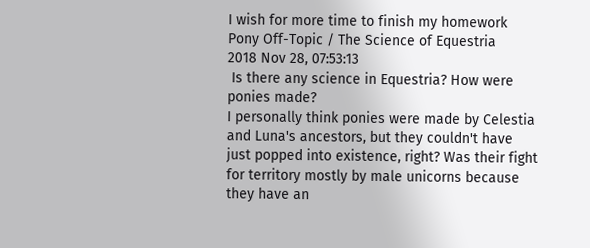I wish for more time to finish my homework
Pony Off-Topic / The Science of Equestria
2018 Nov 28, 07:53:13
 Is there any science in Equestria? How were ponies made?
I personally think ponies were made by Celestia and Luna's ancestors, but they couldn't have just popped into existence, right? Was their fight for territory mostly by male unicorns because they have an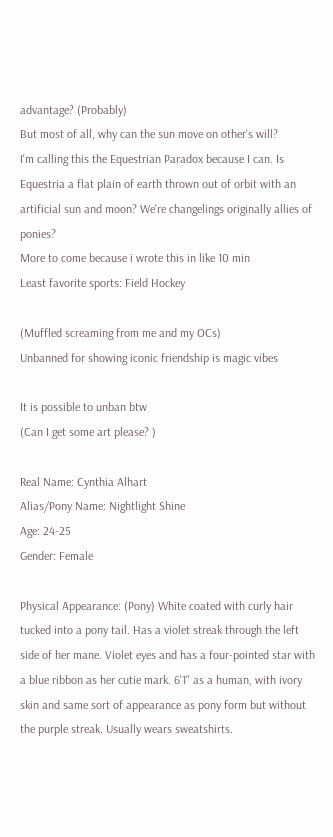advantage? (Probably)
But most of all, why can the sun move on other's will?
I'm calling this the Equestrian Paradox because I can. Is Equestria a flat plain of earth thrown out of orbit with an artificial sun and moon? We're changelings originally allies of ponies?
More to come because i wrote this in like 10 min
Least favorite sports: Field Hockey

(Muffled screaming from me and my OCs)
Unbanned for showing iconic friendship is magic vibes

It is possible to unban btw
(Can I get some art please? )

Real Name: Cynthia Alhart
Alias/Pony Name: Nightlight Shine
Age: 24-25
Gender: Female

Physical Appearance: (Pony) White coated with curly hair tucked into a pony tail. Has a violet streak through the left side of her mane. Violet eyes and has a four-pointed star with a blue ribbon as her cutie mark. 6'1" as a human, with ivory skin and same sort of appearance as pony form but without the purple streak. Usually wears sweatshirts.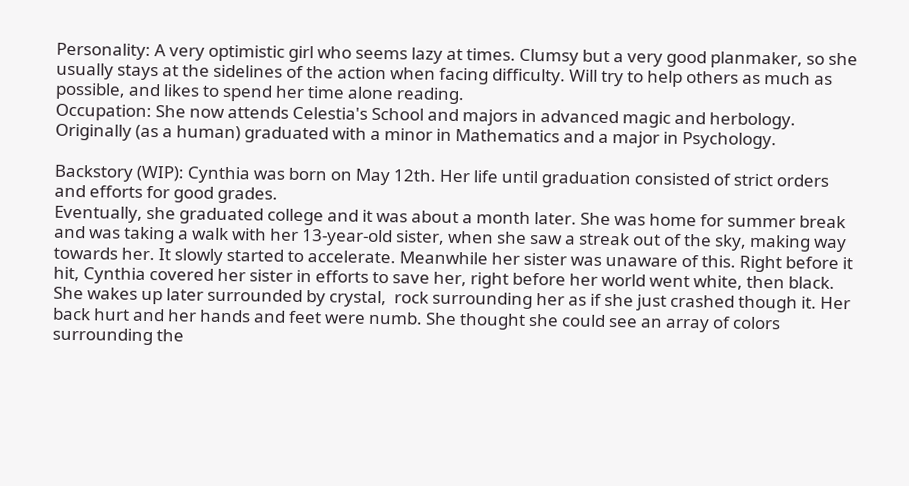Personality: A very optimistic girl who seems lazy at times. Clumsy but a very good planmaker, so she usually stays at the sidelines of the action when facing difficulty. Will try to help others as much as possible, and likes to spend her time alone reading.
Occupation: She now attends Celestia's School and majors in advanced magic and herbology. Originally (as a human) graduated with a minor in Mathematics and a major in Psychology.

Backstory (WIP): Cynthia was born on May 12th. Her life until graduation consisted of strict orders and efforts for good grades.
Eventually, she graduated college and it was about a month later. She was home for summer break and was taking a walk with her 13-year-old sister, when she saw a streak out of the sky, making way towards her. It slowly started to accelerate. Meanwhile her sister was unaware of this. Right before it hit, Cynthia covered her sister in efforts to save her, right before her world went white, then black.
She wakes up later surrounded by crystal,  rock surrounding her as if she just crashed though it. Her back hurt and her hands and feet were numb. She thought she could see an array of colors surrounding the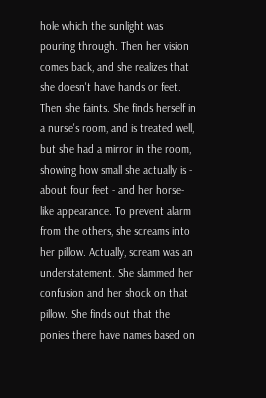hole which the sunlight was pouring through. Then her vision comes back, and she realizes that she doesn't have hands or feet. Then she faints. She finds herself in a nurse's room, and is treated well, but she had a mirror in the room, showing how small she actually is - about four feet - and her horse-like appearance. To prevent alarm from the others, she screams into her pillow. Actually, scream was an understatement. She slammed her confusion and her shock on that pillow. She finds out that the ponies there have names based on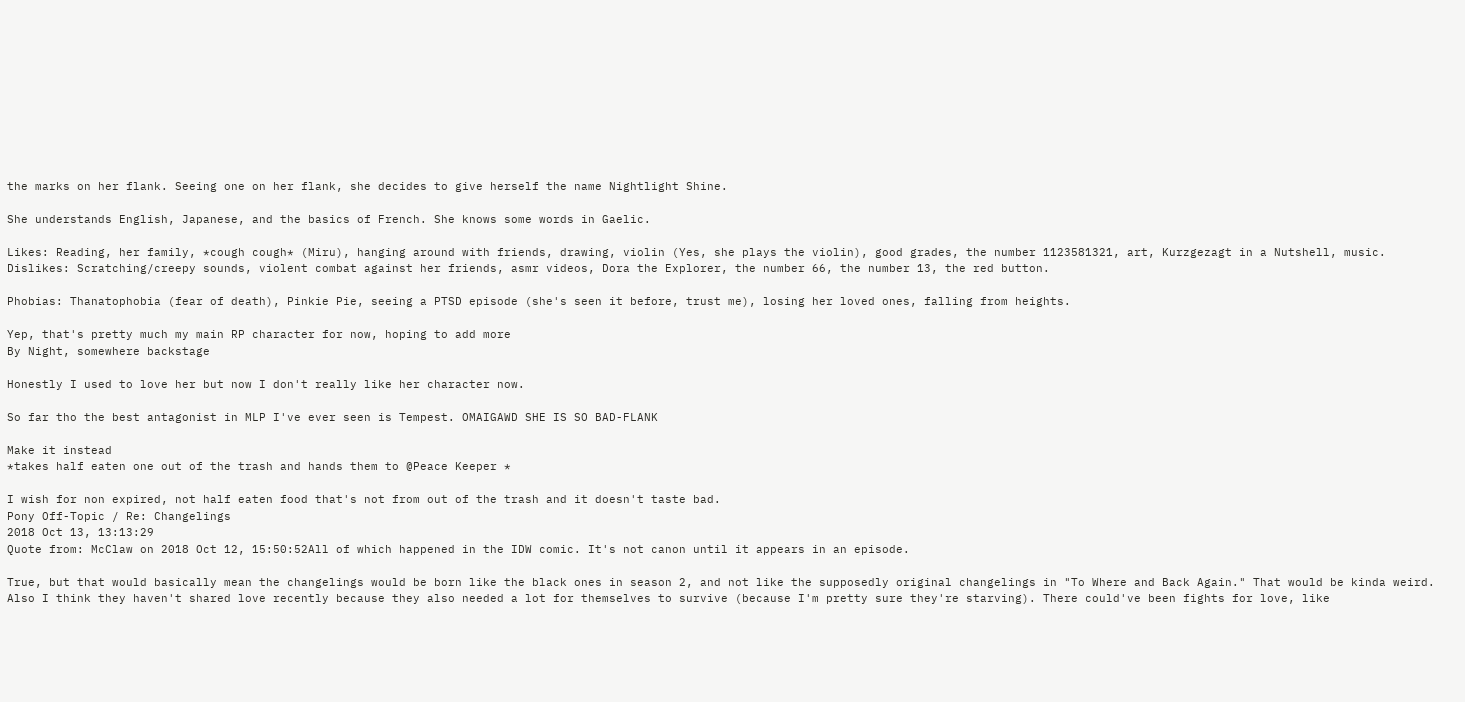the marks on her flank. Seeing one on her flank, she decides to give herself the name Nightlight Shine.

She understands English, Japanese, and the basics of French. She knows some words in Gaelic.

Likes: Reading, her family, *cough cough* (Miru), hanging around with friends, drawing, violin (Yes, she plays the violin), good grades, the number 1123581321, art, Kurzgezagt in a Nutshell, music.
Dislikes: Scratching/creepy sounds, violent combat against her friends, asmr videos, Dora the Explorer, the number 66, the number 13, the red button.

Phobias: Thanatophobia (fear of death), Pinkie Pie, seeing a PTSD episode (she's seen it before, trust me), losing her loved ones, falling from heights.

Yep, that's pretty much my main RP character for now, hoping to add more
By Night, somewhere backstage

Honestly I used to love her but now I don't really like her character now.

So far tho the best antagonist in MLP I've ever seen is Tempest. OMAIGAWD SHE IS SO BAD-FLANK

Make it instead
*takes half eaten one out of the trash and hands them to @Peace Keeper *

I wish for non expired, not half eaten food that's not from out of the trash and it doesn't taste bad.
Pony Off-Topic / Re: Changelings
2018 Oct 13, 13:13:29
Quote from: McClaw on 2018 Oct 12, 15:50:52All of which happened in the IDW comic. It's not canon until it appears in an episode.

True, but that would basically mean the changelings would be born like the black ones in season 2, and not like the supposedly original changelings in "To Where and Back Again." That would be kinda weird. Also I think they haven't shared love recently because they also needed a lot for themselves to survive (because I'm pretty sure they're starving). There could've been fights for love, like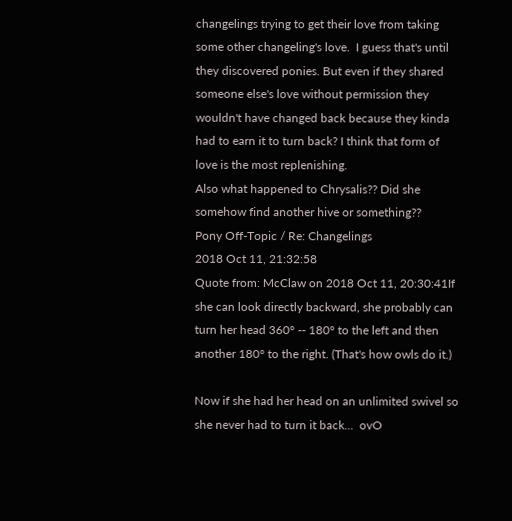changelings trying to get their love from taking some other changeling's love.  I guess that's until they discovered ponies. But even if they shared someone else's love without permission they wouldn't have changed back because they kinda had to earn it to turn back? I think that form of love is the most replenishing.
Also what happened to Chrysalis?? Did she somehow find another hive or something??
Pony Off-Topic / Re: Changelings
2018 Oct 11, 21:32:58
Quote from: McClaw on 2018 Oct 11, 20:30:41If she can look directly backward, she probably can turn her head 360° -- 180° to the left and then another 180° to the right. (That's how owls do it.)

Now if she had her head on an unlimited swivel so she never had to turn it back...  ovO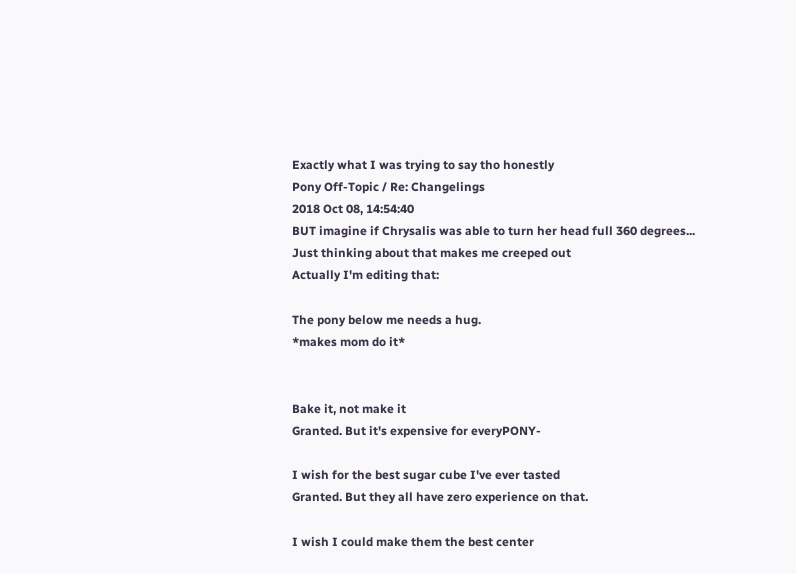Exactly what I was trying to say tho honestly
Pony Off-Topic / Re: Changelings
2018 Oct 08, 14:54:40
BUT imagine if Chrysalis was able to turn her head full 360 degrees...
Just thinking about that makes me creeped out
Actually I'm editing that:

The pony below me needs a hug.
*makes mom do it*


Bake it, not make it
Granted. But it's expensive for everyPONY-

I wish for the best sugar cube I've ever tasted
Granted. But they all have zero experience on that.

I wish I could make them the best center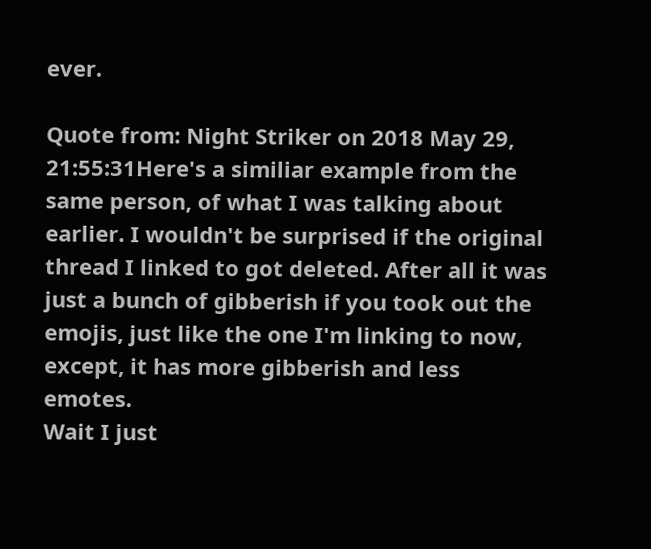ever.

Quote from: Night Striker on 2018 May 29, 21:55:31Here's a similiar example from the same person, of what I was talking about earlier. I wouldn't be surprised if the original thread I linked to got deleted. After all it was just a bunch of gibberish if you took out the emojis, just like the one I'm linking to now, except, it has more gibberish and less emotes.
Wait I just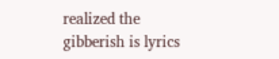realized the gibberish is lyrics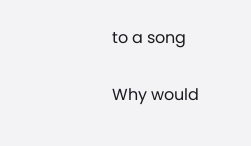to a song

Why would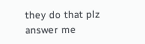they do that plz answer me